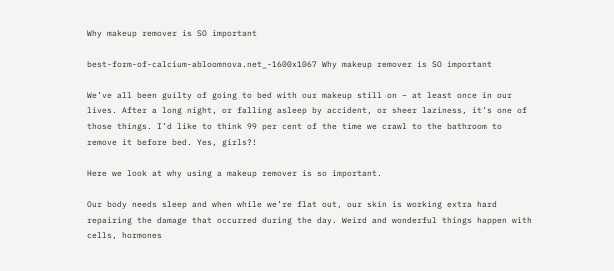Why makeup remover is SO important

best-form-of-calcium-abloomnova.net_-1600x1067 Why makeup remover is SO important

We’ve all been guilty of going to bed with our makeup still on – at least once in our lives. After a long night, or falling asleep by accident, or sheer laziness, it’s one of those things. I’d like to think 99 per cent of the time we crawl to the bathroom to remove it before bed. Yes, girls?!

Here we look at why using a makeup remover is so important.

Our body needs sleep and when while we’re flat out, our skin is working extra hard repairing the damage that occurred during the day. Weird and wonderful things happen with cells, hormones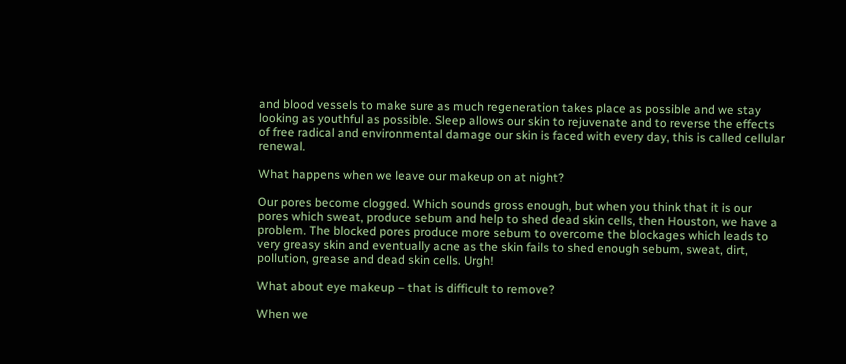and blood vessels to make sure as much regeneration takes place as possible and we stay looking as youthful as possible. Sleep allows our skin to rejuvenate and to reverse the effects of free radical and environmental damage our skin is faced with every day, this is called cellular renewal.

What happens when we leave our makeup on at night?

Our pores become clogged. Which sounds gross enough, but when you think that it is our pores which sweat, produce sebum and help to shed dead skin cells, then Houston, we have a problem. The blocked pores produce more sebum to overcome the blockages which leads to very greasy skin and eventually acne as the skin fails to shed enough sebum, sweat, dirt, pollution, grease and dead skin cells. Urgh!

What about eye makeup – that is difficult to remove?

When we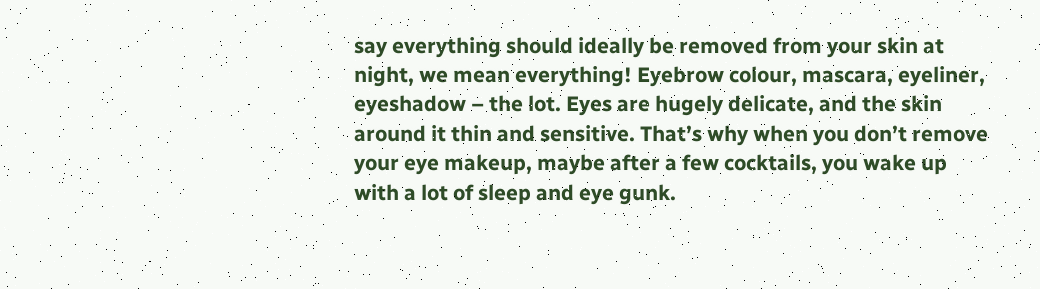say everything should ideally be removed from your skin at night, we mean everything! Eyebrow colour, mascara, eyeliner, eyeshadow – the lot. Eyes are hugely delicate, and the skin around it thin and sensitive. That’s why when you don’t remove your eye makeup, maybe after a few cocktails, you wake up with a lot of sleep and eye gunk.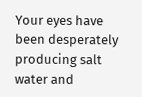Your eyes have been desperately producing salt water and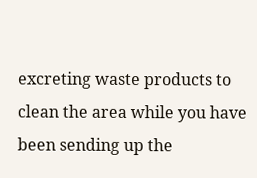excreting waste products to clean the area while you have been sending up the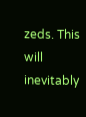zeds. This will inevitably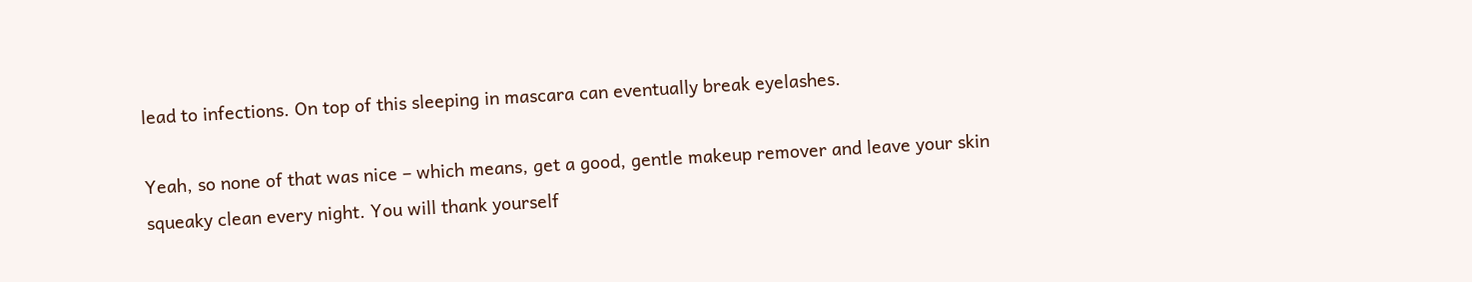lead to infections. On top of this sleeping in mascara can eventually break eyelashes.

Yeah, so none of that was nice – which means, get a good, gentle makeup remover and leave your skin squeaky clean every night. You will thank yourself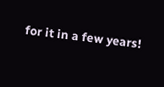for it in a few years!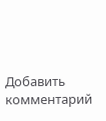Добавить комментарий